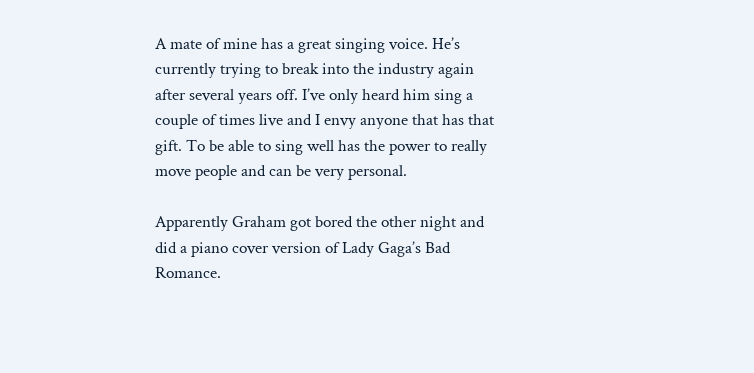A mate of mine has a great singing voice. He’s currently trying to break into the industry again after several years off. I’ve only heard him sing a couple of times live and I envy anyone that has that gift. To be able to sing well has the power to really move people and can be very personal.

Apparently Graham got bored the other night and did a piano cover version of Lady Gaga’s Bad Romance.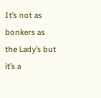It’s not as bonkers as the Lady’s but it’s a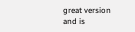great version and is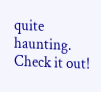quite haunting. Check it out!